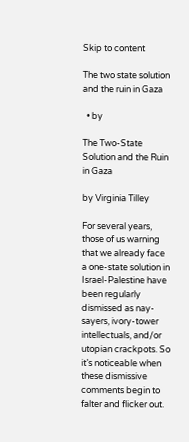Skip to content

The two state solution and the ruin in Gaza

  • by

The Two-State Solution and the Ruin in Gaza

by Virginia Tilley

For several years, those of us warning that we already face a one-state solution in Israel-Palestine have been regularly dismissed as nay-sayers, ivory-tower intellectuals, and/or utopian crackpots. So it’s noticeable when these dismissive comments begin to falter and flicker out.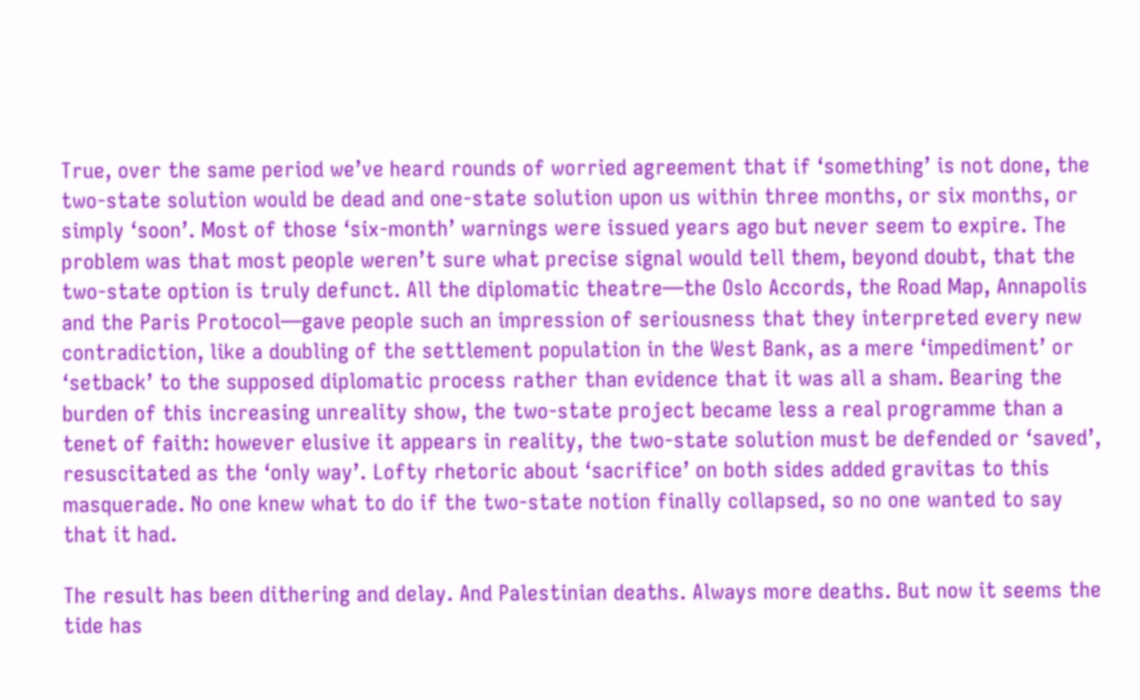True, over the same period we’ve heard rounds of worried agreement that if ‘something’ is not done, the two-state solution would be dead and one-state solution upon us within three months, or six months, or simply ‘soon’. Most of those ‘six-month’ warnings were issued years ago but never seem to expire. The problem was that most people weren’t sure what precise signal would tell them, beyond doubt, that the two-state option is truly defunct. All the diplomatic theatre—the Oslo Accords, the Road Map, Annapolis and the Paris Protocol—gave people such an impression of seriousness that they interpreted every new contradiction, like a doubling of the settlement population in the West Bank, as a mere ‘impediment’ or ‘setback’ to the supposed diplomatic process rather than evidence that it was all a sham. Bearing the burden of this increasing unreality show, the two-state project became less a real programme than a tenet of faith: however elusive it appears in reality, the two-state solution must be defended or ‘saved’, resuscitated as the ‘only way’. Lofty rhetoric about ‘sacrifice’ on both sides added gravitas to this masquerade. No one knew what to do if the two-state notion finally collapsed, so no one wanted to say that it had.

The result has been dithering and delay. And Palestinian deaths. Always more deaths. But now it seems the tide has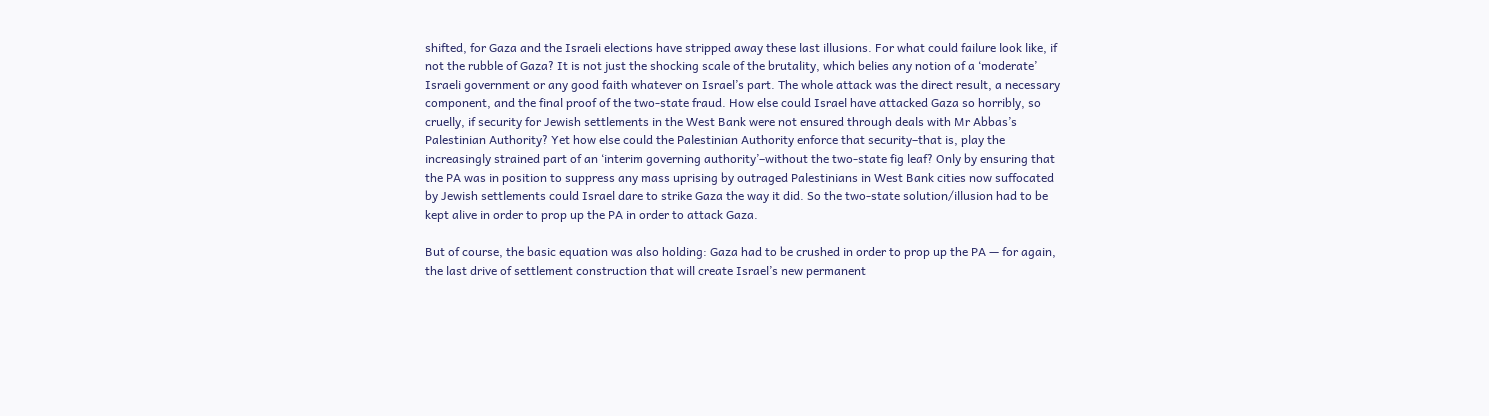shifted, for Gaza and the Israeli elections have stripped away these last illusions. For what could failure look like, if not the rubble of Gaza? It is not just the shocking scale of the brutality, which belies any notion of a ‘moderate’ Israeli government or any good faith whatever on Israel’s part. The whole attack was the direct result, a necessary component, and the final proof of the two-state fraud. How else could Israel have attacked Gaza so horribly, so cruelly, if security for Jewish settlements in the West Bank were not ensured through deals with Mr Abbas’s Palestinian Authority? Yet how else could the Palestinian Authority enforce that security–that is, play the increasingly strained part of an ‘interim governing authority’–without the two-state fig leaf? Only by ensuring that the PA was in position to suppress any mass uprising by outraged Palestinians in West Bank cities now suffocated by Jewish settlements could Israel dare to strike Gaza the way it did. So the two-state solution/illusion had to be kept alive in order to prop up the PA in order to attack Gaza.

But of course, the basic equation was also holding: Gaza had to be crushed in order to prop up the PA — for again, the last drive of settlement construction that will create Israel’s new permanent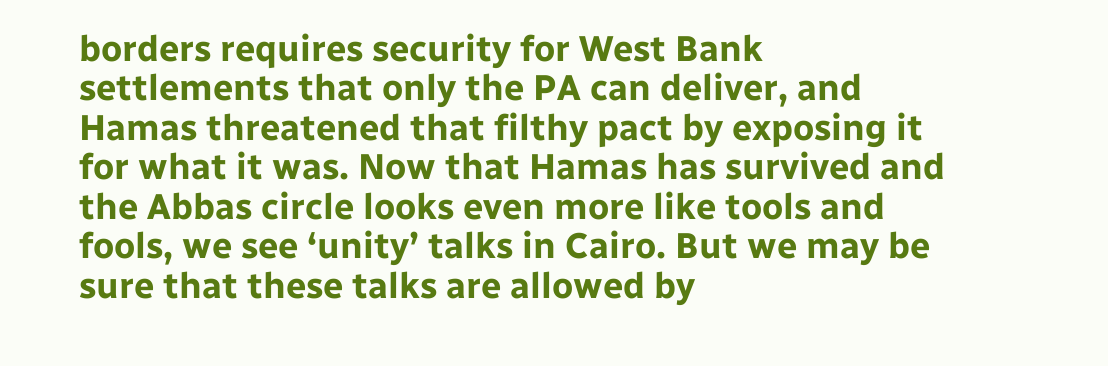borders requires security for West Bank settlements that only the PA can deliver, and Hamas threatened that filthy pact by exposing it for what it was. Now that Hamas has survived and the Abbas circle looks even more like tools and fools, we see ‘unity’ talks in Cairo. But we may be sure that these talks are allowed by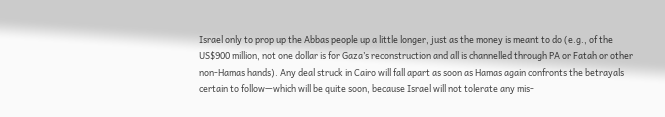Israel only to prop up the Abbas people up a little longer, just as the money is meant to do (e.g., of the US$900 million, not one dollar is for Gaza’s reconstruction and all is channelled through PA or Fatah or other non-Hamas hands). Any deal struck in Cairo will fall apart as soon as Hamas again confronts the betrayals certain to follow—which will be quite soon, because Israel will not tolerate any mis-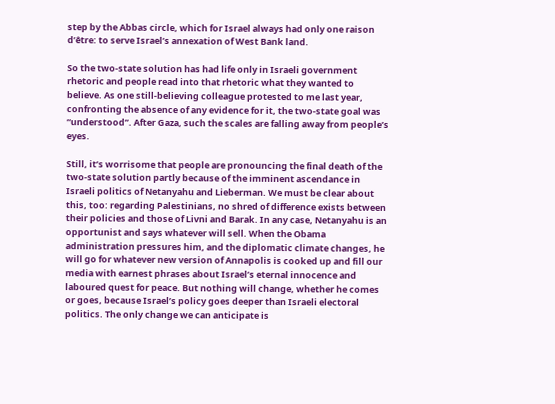step by the Abbas circle, which for Israel always had only one raison d’être: to serve Israel’s annexation of West Bank land.

So the two-state solution has had life only in Israeli government rhetoric and people read into that rhetoric what they wanted to believe. As one still-believing colleague protested to me last year, confronting the absence of any evidence for it, the two-state goal was “understood”. After Gaza, such the scales are falling away from people’s eyes.

Still, it’s worrisome that people are pronouncing the final death of the two-state solution partly because of the imminent ascendance in Israeli politics of Netanyahu and Lieberman. We must be clear about this, too: regarding Palestinians, no shred of difference exists between their policies and those of Livni and Barak. In any case, Netanyahu is an opportunist and says whatever will sell. When the Obama administration pressures him, and the diplomatic climate changes, he will go for whatever new version of Annapolis is cooked up and fill our media with earnest phrases about Israel’s eternal innocence and laboured quest for peace. But nothing will change, whether he comes or goes, because Israel’s policy goes deeper than Israeli electoral politics. The only change we can anticipate is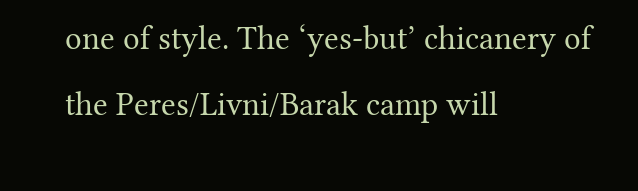one of style. The ‘yes-but’ chicanery of the Peres/Livni/Barak camp will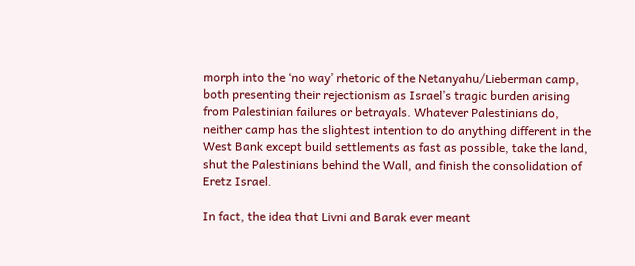morph into the ‘no way’ rhetoric of the Netanyahu/Lieberman camp, both presenting their rejectionism as Israel’s tragic burden arising from Palestinian failures or betrayals. Whatever Palestinians do, neither camp has the slightest intention to do anything different in the West Bank except build settlements as fast as possible, take the land, shut the Palestinians behind the Wall, and finish the consolidation of Eretz Israel.

In fact, the idea that Livni and Barak ever meant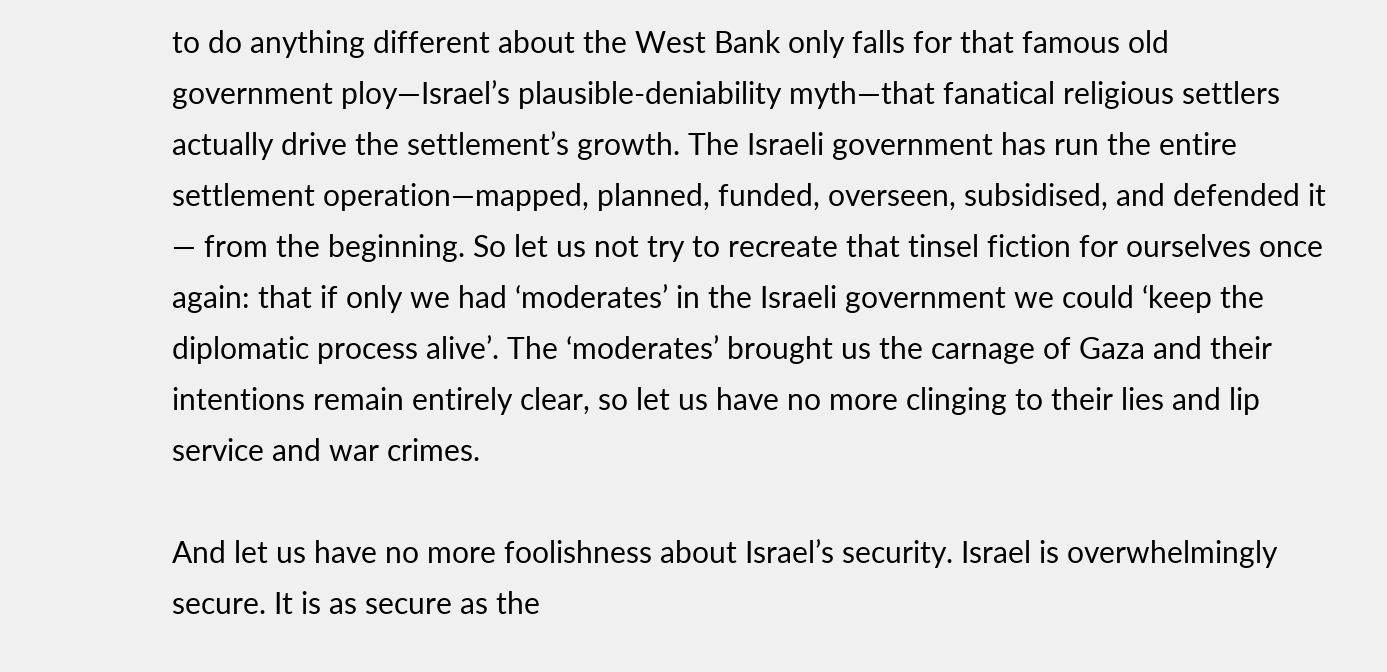to do anything different about the West Bank only falls for that famous old government ploy—Israel’s plausible-deniability myth—that fanatical religious settlers actually drive the settlement’s growth. The Israeli government has run the entire settlement operation—mapped, planned, funded, overseen, subsidised, and defended it — from the beginning. So let us not try to recreate that tinsel fiction for ourselves once again: that if only we had ‘moderates’ in the Israeli government we could ‘keep the diplomatic process alive’. The ‘moderates’ brought us the carnage of Gaza and their intentions remain entirely clear, so let us have no more clinging to their lies and lip service and war crimes.

And let us have no more foolishness about Israel’s security. Israel is overwhelmingly secure. It is as secure as the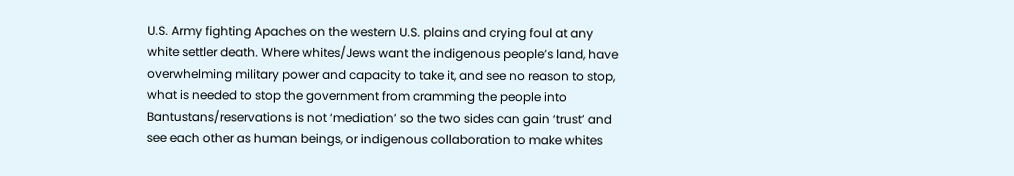U.S. Army fighting Apaches on the western U.S. plains and crying foul at any white settler death. Where whites/Jews want the indigenous people’s land, have overwhelming military power and capacity to take it, and see no reason to stop, what is needed to stop the government from cramming the people into Bantustans/reservations is not ‘mediation’ so the two sides can gain ‘trust’ and see each other as human beings, or indigenous collaboration to make whites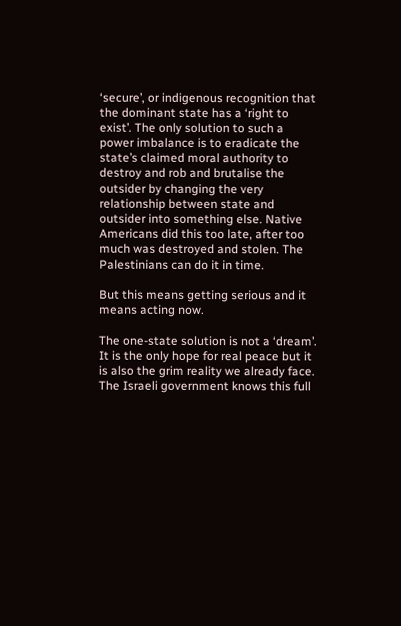‘secure’, or indigenous recognition that the dominant state has a ‘right to exist’. The only solution to such a power imbalance is to eradicate the state’s claimed moral authority to destroy and rob and brutalise the outsider by changing the very relationship between state and outsider into something else. Native Americans did this too late, after too much was destroyed and stolen. The Palestinians can do it in time.

But this means getting serious and it means acting now.

The one-state solution is not a ‘dream’. It is the only hope for real peace but it is also the grim reality we already face. The Israeli government knows this full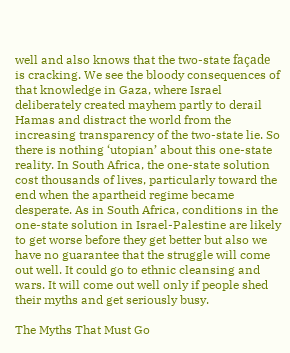well and also knows that the two-state façade is cracking. We see the bloody consequences of that knowledge in Gaza, where Israel deliberately created mayhem partly to derail Hamas and distract the world from the increasing transparency of the two-state lie. So there is nothing ‘utopian’ about this one-state reality. In South Africa, the one-state solution cost thousands of lives, particularly toward the end when the apartheid regime became desperate. As in South Africa, conditions in the one-state solution in Israel-Palestine are likely to get worse before they get better but also we have no guarantee that the struggle will come out well. It could go to ethnic cleansing and wars. It will come out well only if people shed their myths and get seriously busy.

The Myths That Must Go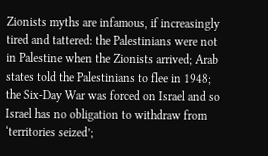Zionists myths are infamous, if increasingly tired and tattered: the Palestinians were not in Palestine when the Zionists arrived; Arab states told the Palestinians to flee in 1948; the Six-Day War was forced on Israel and so Israel has no obligation to withdraw from ‘territories seized’;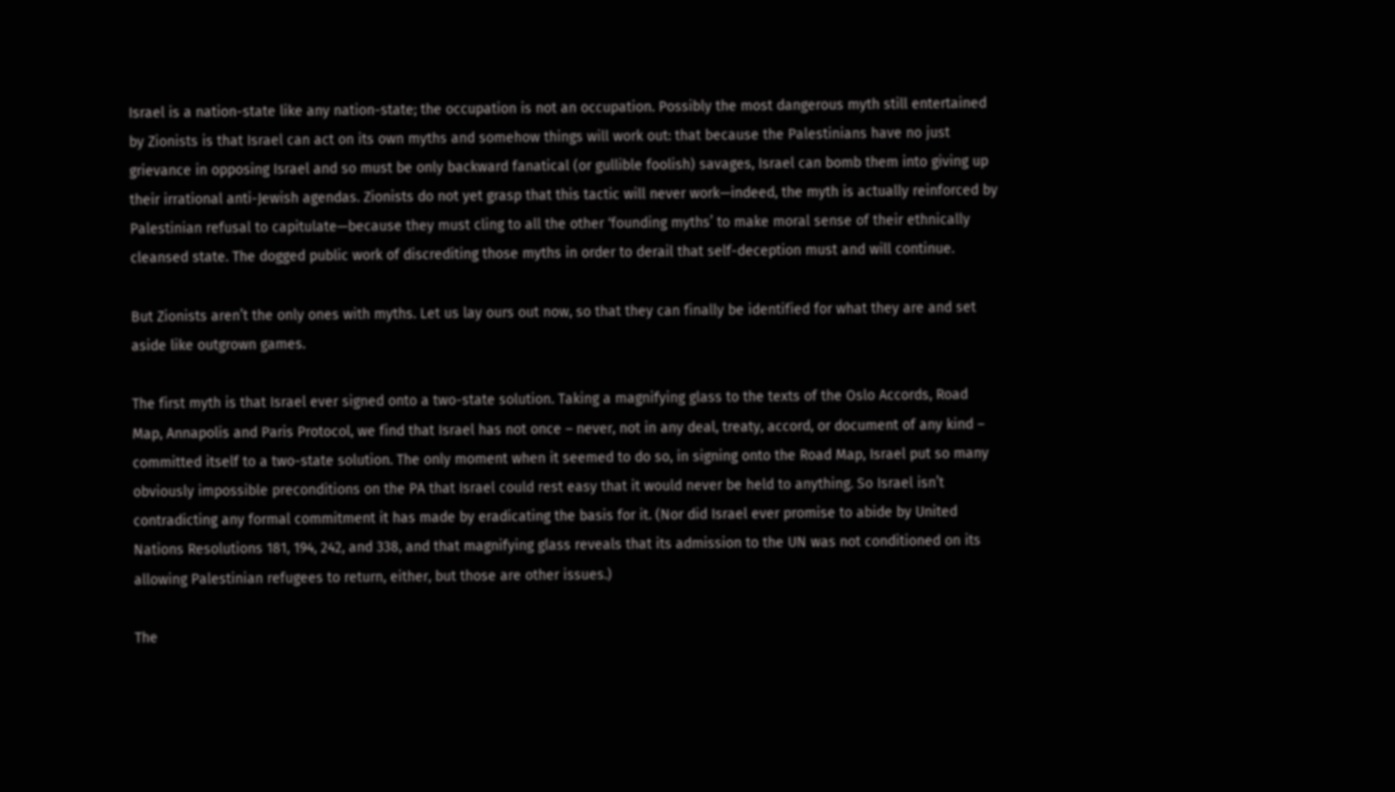Israel is a nation-state like any nation-state; the occupation is not an occupation. Possibly the most dangerous myth still entertained by Zionists is that Israel can act on its own myths and somehow things will work out: that because the Palestinians have no just grievance in opposing Israel and so must be only backward fanatical (or gullible foolish) savages, Israel can bomb them into giving up their irrational anti-Jewish agendas. Zionists do not yet grasp that this tactic will never work—indeed, the myth is actually reinforced by Palestinian refusal to capitulate—because they must cling to all the other ‘founding myths’ to make moral sense of their ethnically cleansed state. The dogged public work of discrediting those myths in order to derail that self-deception must and will continue.

But Zionists aren’t the only ones with myths. Let us lay ours out now, so that they can finally be identified for what they are and set aside like outgrown games.

The first myth is that Israel ever signed onto a two-state solution. Taking a magnifying glass to the texts of the Oslo Accords, Road Map, Annapolis and Paris Protocol, we find that Israel has not once – never, not in any deal, treaty, accord, or document of any kind – committed itself to a two-state solution. The only moment when it seemed to do so, in signing onto the Road Map, Israel put so many obviously impossible preconditions on the PA that Israel could rest easy that it would never be held to anything. So Israel isn’t contradicting any formal commitment it has made by eradicating the basis for it. (Nor did Israel ever promise to abide by United Nations Resolutions 181, 194, 242, and 338, and that magnifying glass reveals that its admission to the UN was not conditioned on its allowing Palestinian refugees to return, either, but those are other issues.)

The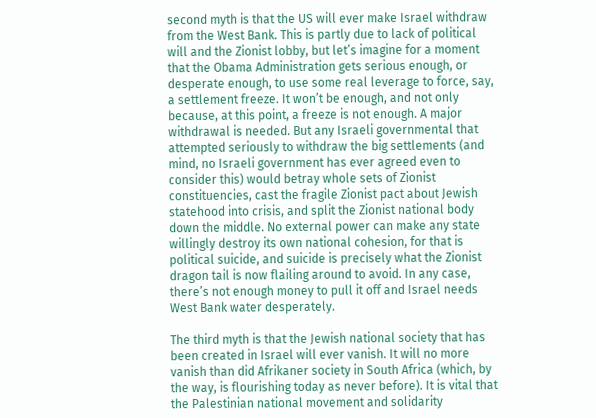second myth is that the US will ever make Israel withdraw from the West Bank. This is partly due to lack of political will and the Zionist lobby, but let’s imagine for a moment that the Obama Administration gets serious enough, or desperate enough, to use some real leverage to force, say, a settlement freeze. It won’t be enough, and not only because, at this point, a freeze is not enough. A major withdrawal is needed. But any Israeli governmental that attempted seriously to withdraw the big settlements (and mind, no Israeli government has ever agreed even to consider this) would betray whole sets of Zionist constituencies, cast the fragile Zionist pact about Jewish statehood into crisis, and split the Zionist national body down the middle. No external power can make any state willingly destroy its own national cohesion, for that is political suicide, and suicide is precisely what the Zionist dragon tail is now flailing around to avoid. In any case, there’s not enough money to pull it off and Israel needs West Bank water desperately.

The third myth is that the Jewish national society that has been created in Israel will ever vanish. It will no more vanish than did Afrikaner society in South Africa (which, by the way, is flourishing today as never before). It is vital that the Palestinian national movement and solidarity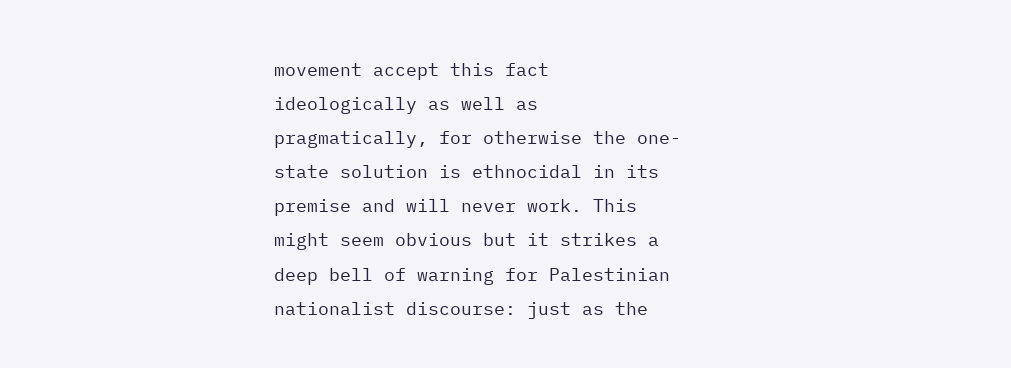movement accept this fact ideologically as well as pragmatically, for otherwise the one-state solution is ethnocidal in its premise and will never work. This might seem obvious but it strikes a deep bell of warning for Palestinian nationalist discourse: just as the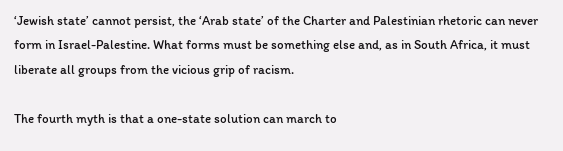‘Jewish state’ cannot persist, the ‘Arab state’ of the Charter and Palestinian rhetoric can never form in Israel-Palestine. What forms must be something else and, as in South Africa, it must liberate all groups from the vicious grip of racism.

The fourth myth is that a one-state solution can march to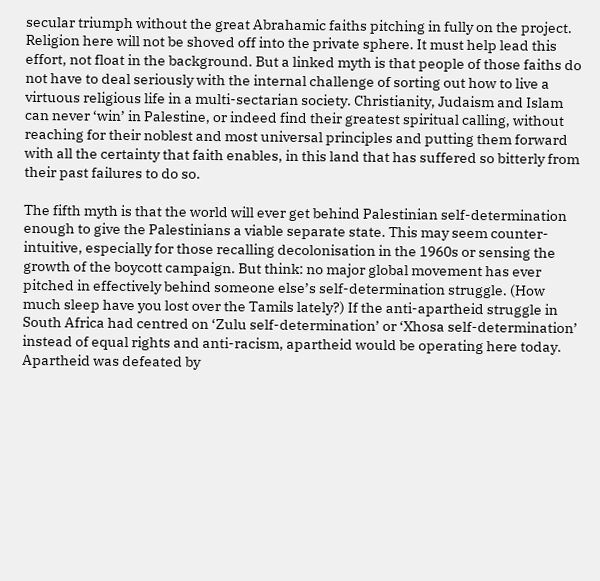secular triumph without the great Abrahamic faiths pitching in fully on the project. Religion here will not be shoved off into the private sphere. It must help lead this effort, not float in the background. But a linked myth is that people of those faiths do not have to deal seriously with the internal challenge of sorting out how to live a virtuous religious life in a multi-sectarian society. Christianity, Judaism and Islam can never ‘win’ in Palestine, or indeed find their greatest spiritual calling, without reaching for their noblest and most universal principles and putting them forward with all the certainty that faith enables, in this land that has suffered so bitterly from their past failures to do so.

The fifth myth is that the world will ever get behind Palestinian self-determination enough to give the Palestinians a viable separate state. This may seem counter-intuitive, especially for those recalling decolonisation in the 1960s or sensing the growth of the boycott campaign. But think: no major global movement has ever pitched in effectively behind someone else’s self-determination struggle. (How much sleep have you lost over the Tamils lately?) If the anti-apartheid struggle in South Africa had centred on ‘Zulu self-determination’ or ‘Xhosa self-determination’ instead of equal rights and anti-racism, apartheid would be operating here today. Apartheid was defeated by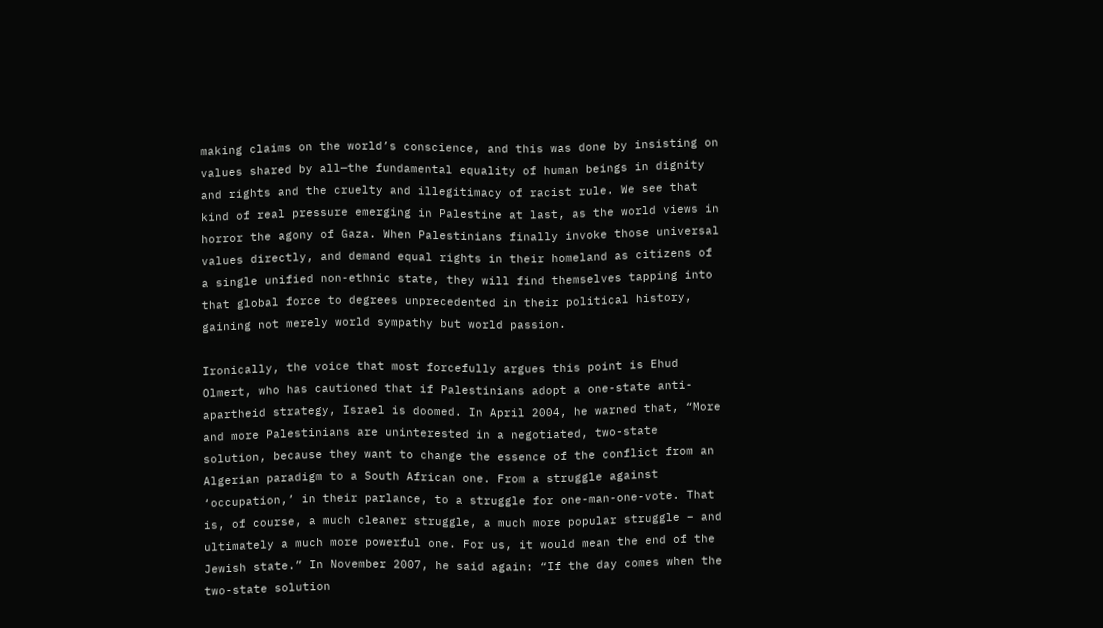making claims on the world’s conscience, and this was done by insisting on values shared by all—the fundamental equality of human beings in dignity and rights and the cruelty and illegitimacy of racist rule. We see that kind of real pressure emerging in Palestine at last, as the world views in horror the agony of Gaza. When Palestinians finally invoke those universal values directly, and demand equal rights in their homeland as citizens of a single unified non-ethnic state, they will find themselves tapping into that global force to degrees unprecedented in their political history, gaining not merely world sympathy but world passion.

Ironically, the voice that most forcefully argues this point is Ehud Olmert, who has cautioned that if Palestinians adopt a one-state anti-apartheid strategy, Israel is doomed. In April 2004, he warned that, “More and more Palestinians are uninterested in a negotiated, two-state solution, because they want to change the essence of the conflict from an Algerian paradigm to a South African one. From a struggle against ‘occupation,’ in their parlance, to a struggle for one-man-one-vote. That is, of course, a much cleaner struggle, a much more popular struggle – and ultimately a much more powerful one. For us, it would mean the end of the Jewish state.” In November 2007, he said again: “If the day comes when the two-state solution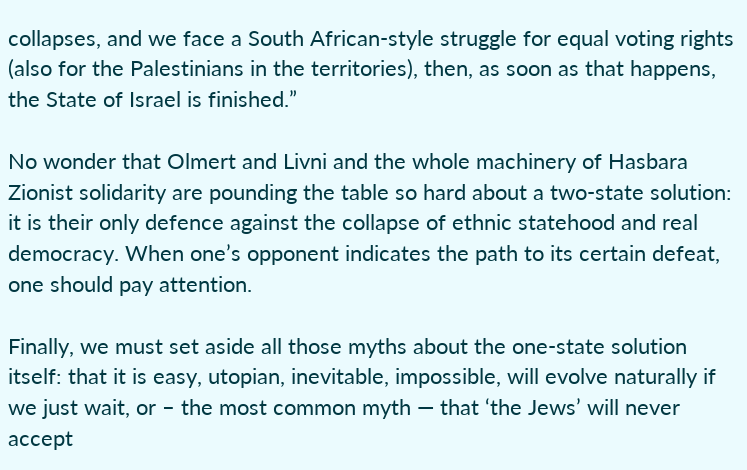collapses, and we face a South African-style struggle for equal voting rights (also for the Palestinians in the territories), then, as soon as that happens, the State of Israel is finished.”

No wonder that Olmert and Livni and the whole machinery of Hasbara Zionist solidarity are pounding the table so hard about a two-state solution: it is their only defence against the collapse of ethnic statehood and real democracy. When one’s opponent indicates the path to its certain defeat, one should pay attention.

Finally, we must set aside all those myths about the one-state solution itself: that it is easy, utopian, inevitable, impossible, will evolve naturally if we just wait, or – the most common myth — that ‘the Jews’ will never accept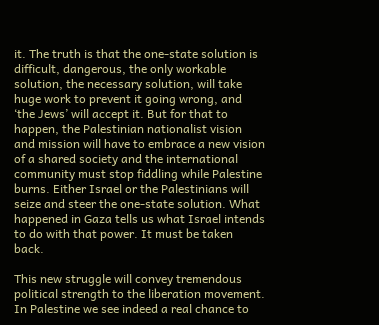it. The truth is that the one-state solution is difficult, dangerous, the only workable solution, the necessary solution, will take huge work to prevent it going wrong, and ‘the Jews’ will accept it. But for that to happen, the Palestinian nationalist vision and mission will have to embrace a new vision of a shared society and the international community must stop fiddling while Palestine burns. Either Israel or the Palestinians will seize and steer the one-state solution. What happened in Gaza tells us what Israel intends to do with that power. It must be taken back.

This new struggle will convey tremendous political strength to the liberation movement. In Palestine we see indeed a real chance to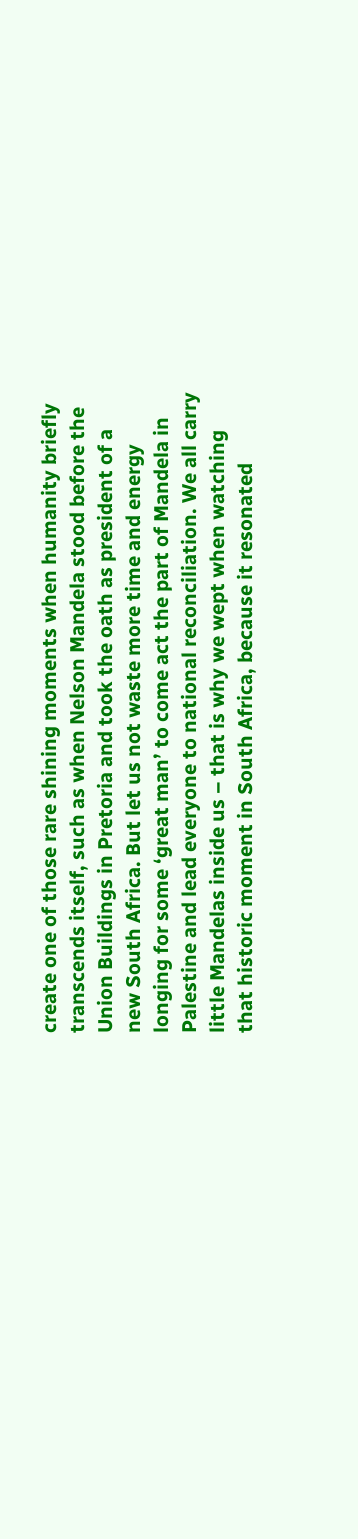create one of those rare shining moments when humanity briefly transcends itself, such as when Nelson Mandela stood before the Union Buildings in Pretoria and took the oath as president of a new South Africa. But let us not waste more time and energy longing for some ‘great man’ to come act the part of Mandela in Palestine and lead everyone to national reconciliation. We all carry little Mandelas inside us – that is why we wept when watching that historic moment in South Africa, because it resonated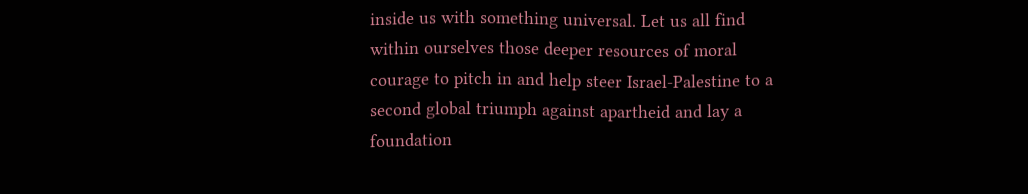inside us with something universal. Let us all find within ourselves those deeper resources of moral courage to pitch in and help steer Israel-Palestine to a second global triumph against apartheid and lay a foundation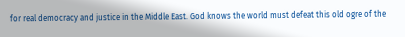for real democracy and justice in the Middle East. God knows the world must defeat this old ogre of the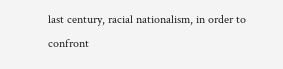last century, racial nationalism, in order to confront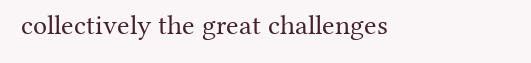collectively the great challenges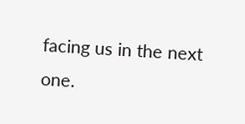facing us in the next one.